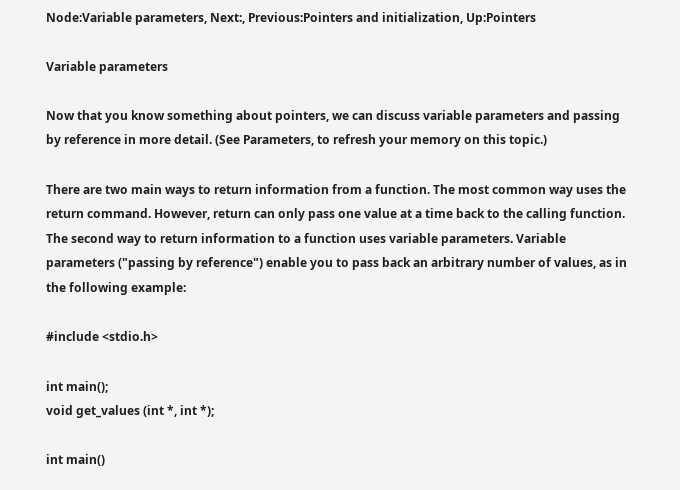Node:Variable parameters, Next:, Previous:Pointers and initialization, Up:Pointers

Variable parameters

Now that you know something about pointers, we can discuss variable parameters and passing by reference in more detail. (See Parameters, to refresh your memory on this topic.)

There are two main ways to return information from a function. The most common way uses the return command. However, return can only pass one value at a time back to the calling function. The second way to return information to a function uses variable parameters. Variable parameters ("passing by reference") enable you to pass back an arbitrary number of values, as in the following example:

#include <stdio.h>

int main();
void get_values (int *, int *);

int main()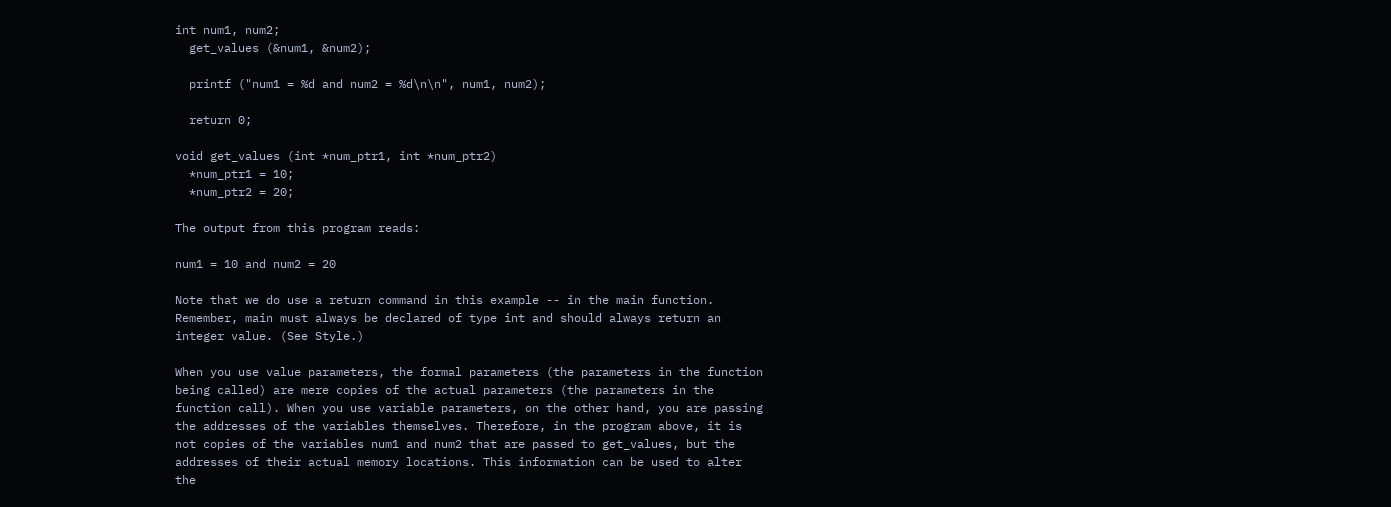int num1, num2;
  get_values (&num1, &num2);

  printf ("num1 = %d and num2 = %d\n\n", num1, num2);

  return 0;

void get_values (int *num_ptr1, int *num_ptr2)
  *num_ptr1 = 10;
  *num_ptr2 = 20;

The output from this program reads:

num1 = 10 and num2 = 20

Note that we do use a return command in this example -- in the main function. Remember, main must always be declared of type int and should always return an integer value. (See Style.)

When you use value parameters, the formal parameters (the parameters in the function being called) are mere copies of the actual parameters (the parameters in the function call). When you use variable parameters, on the other hand, you are passing the addresses of the variables themselves. Therefore, in the program above, it is not copies of the variables num1 and num2 that are passed to get_values, but the addresses of their actual memory locations. This information can be used to alter the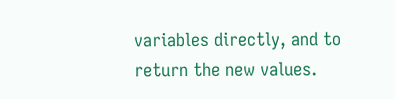variables directly, and to return the new values.